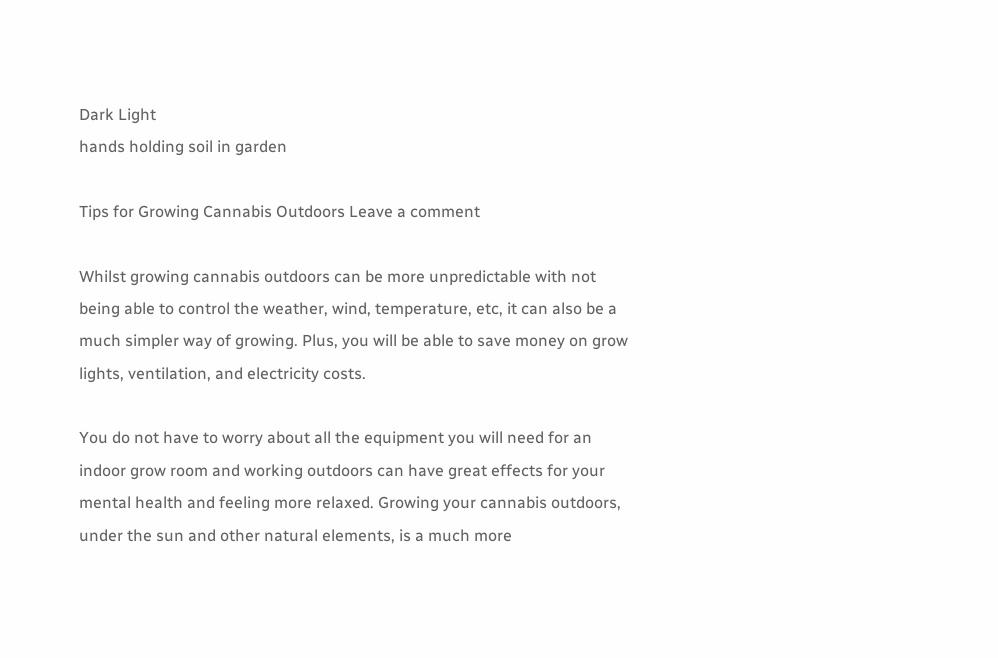Dark Light
hands holding soil in garden

Tips for Growing Cannabis Outdoors Leave a comment

Whilst growing cannabis outdoors can be more unpredictable with not being able to control the weather, wind, temperature, etc, it can also be a much simpler way of growing. Plus, you will be able to save money on grow lights, ventilation, and electricity costs.

You do not have to worry about all the equipment you will need for an indoor grow room and working outdoors can have great effects for your mental health and feeling more relaxed. Growing your cannabis outdoors, under the sun and other natural elements, is a much more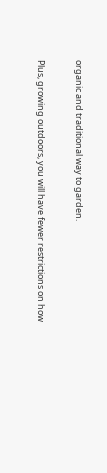organic and traditional way to garden.

Plus, growing outdoors, you will have fewer restrictions on how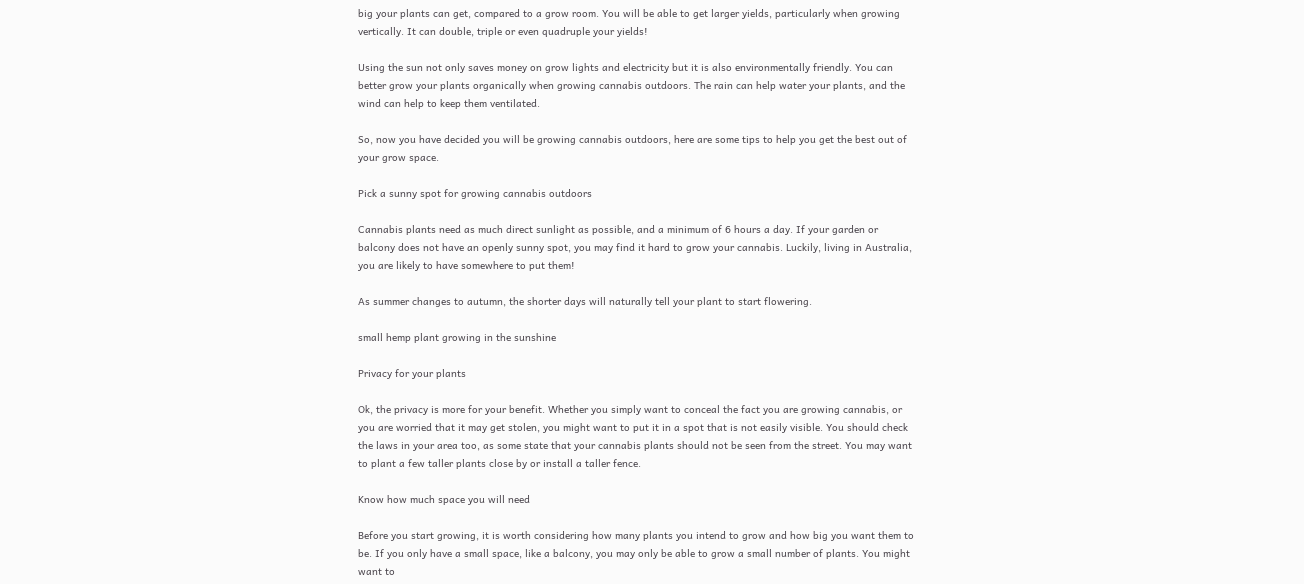big your plants can get, compared to a grow room. You will be able to get larger yields, particularly when growing vertically. It can double, triple or even quadruple your yields!

Using the sun not only saves money on grow lights and electricity but it is also environmentally friendly. You can better grow your plants organically when growing cannabis outdoors. The rain can help water your plants, and the wind can help to keep them ventilated.

So, now you have decided you will be growing cannabis outdoors, here are some tips to help you get the best out of your grow space.

Pick a sunny spot for growing cannabis outdoors

Cannabis plants need as much direct sunlight as possible, and a minimum of 6 hours a day. If your garden or balcony does not have an openly sunny spot, you may find it hard to grow your cannabis. Luckily, living in Australia, you are likely to have somewhere to put them!

As summer changes to autumn, the shorter days will naturally tell your plant to start flowering.

small hemp plant growing in the sunshine

Privacy for your plants

Ok, the privacy is more for your benefit. Whether you simply want to conceal the fact you are growing cannabis, or you are worried that it may get stolen, you might want to put it in a spot that is not easily visible. You should check the laws in your area too, as some state that your cannabis plants should not be seen from the street. You may want to plant a few taller plants close by or install a taller fence.

Know how much space you will need

Before you start growing, it is worth considering how many plants you intend to grow and how big you want them to be. If you only have a small space, like a balcony, you may only be able to grow a small number of plants. You might want to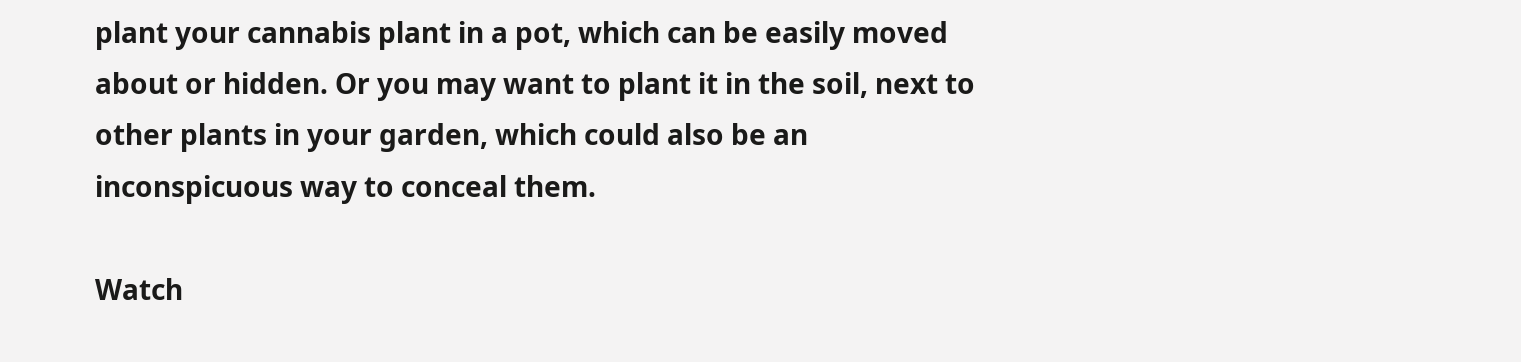plant your cannabis plant in a pot, which can be easily moved about or hidden. Or you may want to plant it in the soil, next to other plants in your garden, which could also be an inconspicuous way to conceal them.

Watch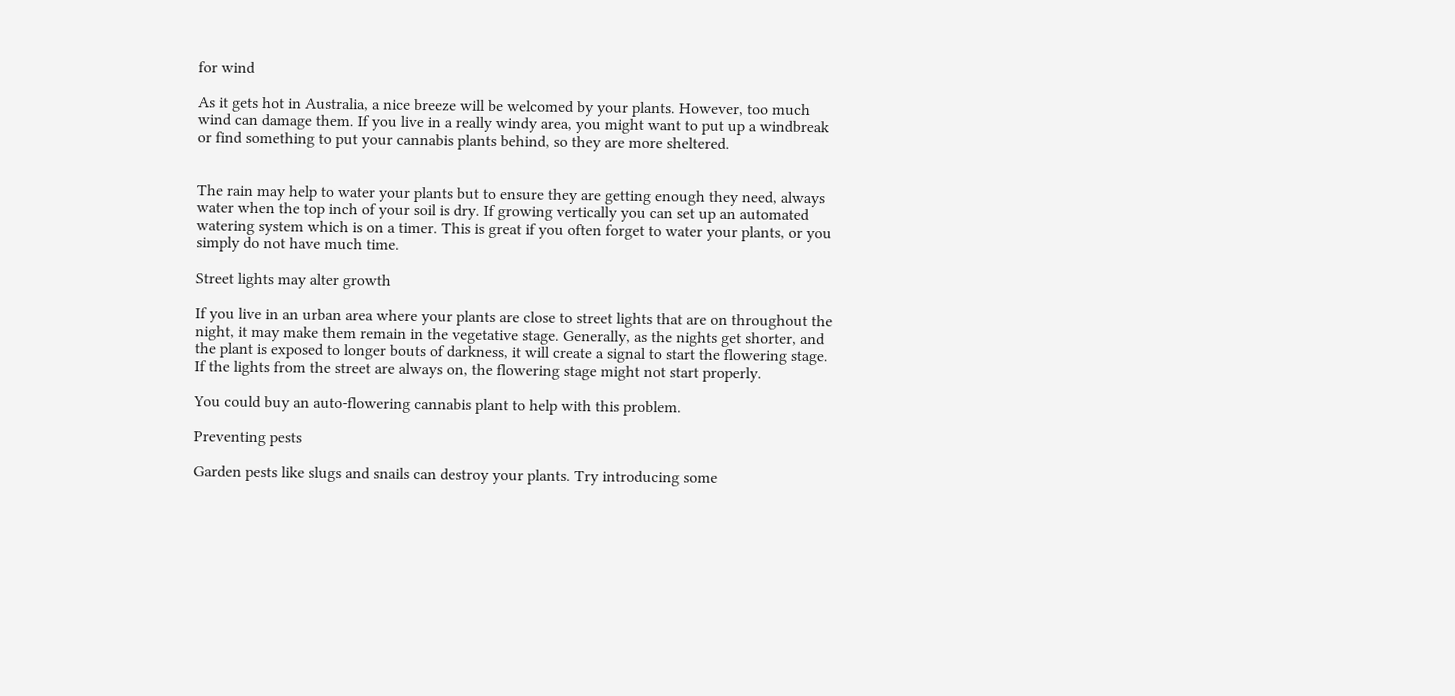for wind

As it gets hot in Australia, a nice breeze will be welcomed by your plants. However, too much wind can damage them. If you live in a really windy area, you might want to put up a windbreak or find something to put your cannabis plants behind, so they are more sheltered.


The rain may help to water your plants but to ensure they are getting enough they need, always water when the top inch of your soil is dry. If growing vertically you can set up an automated watering system which is on a timer. This is great if you often forget to water your plants, or you simply do not have much time.

Street lights may alter growth

If you live in an urban area where your plants are close to street lights that are on throughout the night, it may make them remain in the vegetative stage. Generally, as the nights get shorter, and the plant is exposed to longer bouts of darkness, it will create a signal to start the flowering stage. If the lights from the street are always on, the flowering stage might not start properly.

You could buy an auto-flowering cannabis plant to help with this problem.

Preventing pests

Garden pests like slugs and snails can destroy your plants. Try introducing some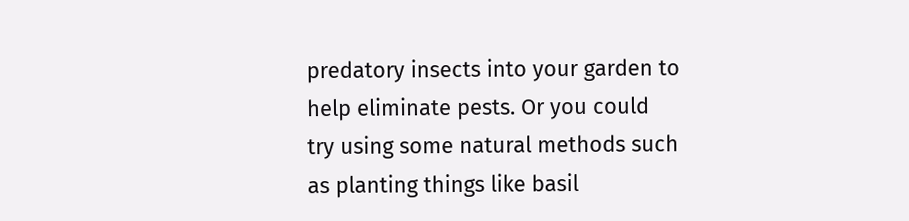predatory insects into your garden to help eliminate pests. Or you could try using some natural methods such as planting things like basil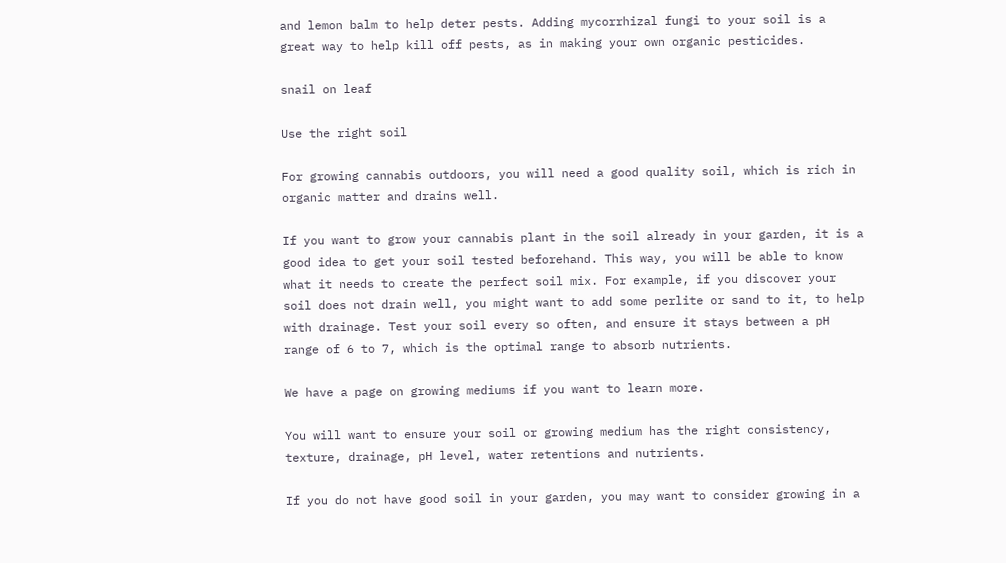and lemon balm to help deter pests. Adding mycorrhizal fungi to your soil is a great way to help kill off pests, as in making your own organic pesticides.

snail on leaf

Use the right soil

For growing cannabis outdoors, you will need a good quality soil, which is rich in organic matter and drains well.

If you want to grow your cannabis plant in the soil already in your garden, it is a good idea to get your soil tested beforehand. This way, you will be able to know what it needs to create the perfect soil mix. For example, if you discover your soil does not drain well, you might want to add some perlite or sand to it, to help with drainage. Test your soil every so often, and ensure it stays between a pH range of 6 to 7, which is the optimal range to absorb nutrients.

We have a page on growing mediums if you want to learn more.

You will want to ensure your soil or growing medium has the right consistency, texture, drainage, pH level, water retentions and nutrients.

If you do not have good soil in your garden, you may want to consider growing in a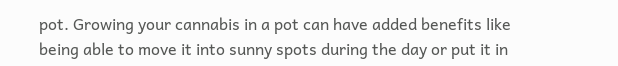pot. Growing your cannabis in a pot can have added benefits like being able to move it into sunny spots during the day or put it in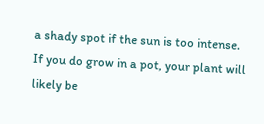a shady spot if the sun is too intense. If you do grow in a pot, your plant will likely be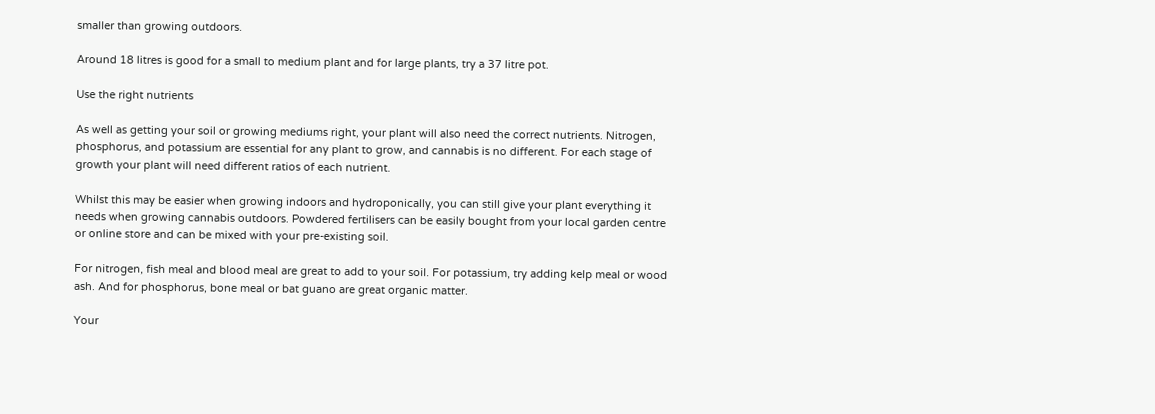smaller than growing outdoors.

Around 18 litres is good for a small to medium plant and for large plants, try a 37 litre pot.

Use the right nutrients

As well as getting your soil or growing mediums right, your plant will also need the correct nutrients. Nitrogen, phosphorus, and potassium are essential for any plant to grow, and cannabis is no different. For each stage of growth your plant will need different ratios of each nutrient.

Whilst this may be easier when growing indoors and hydroponically, you can still give your plant everything it needs when growing cannabis outdoors. Powdered fertilisers can be easily bought from your local garden centre or online store and can be mixed with your pre-existing soil.

For nitrogen, fish meal and blood meal are great to add to your soil. For potassium, try adding kelp meal or wood ash. And for phosphorus, bone meal or bat guano are great organic matter.

Your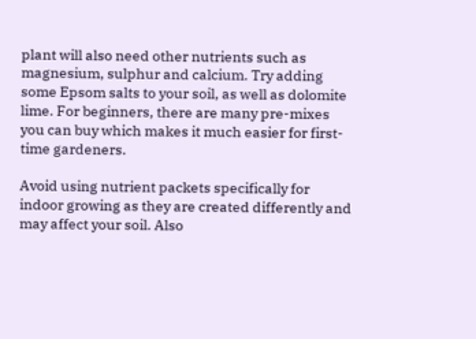plant will also need other nutrients such as magnesium, sulphur and calcium. Try adding some Epsom salts to your soil, as well as dolomite lime. For beginners, there are many pre-mixes you can buy which makes it much easier for first-time gardeners.

Avoid using nutrient packets specifically for indoor growing as they are created differently and may affect your soil. Also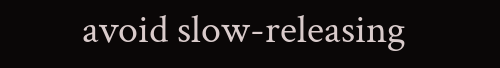avoid slow-releasing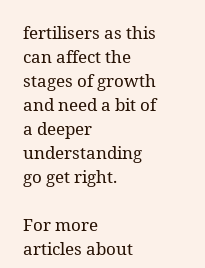fertilisers as this can affect the stages of growth and need a bit of a deeper understanding go get right.

For more articles about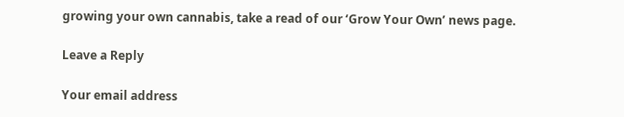growing your own cannabis, take a read of our ‘Grow Your Own’ news page.

Leave a Reply

Your email address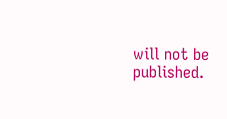will not be published.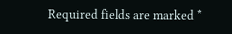Required fields are marked *